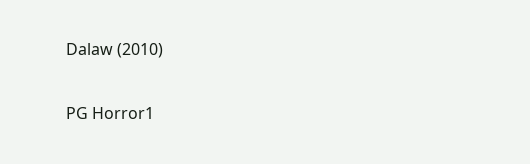Dalaw (2010)

PG Horror1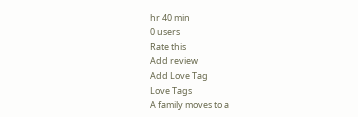hr 40 min
0 users
Rate this
Add review
Add Love Tag
Love Tags
A family moves to a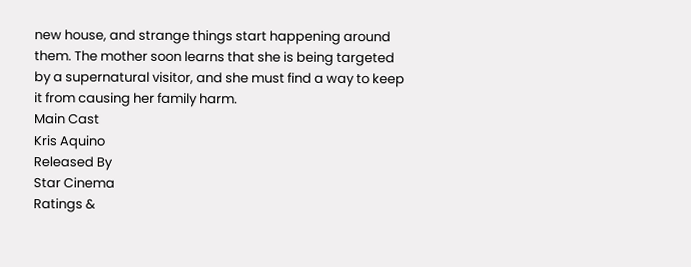new house, and strange things start happening around them. The mother soon learns that she is being targeted by a supernatural visitor, and she must find a way to keep it from causing her family harm.
Main Cast
Kris Aquino
Released By
Star Cinema
Ratings &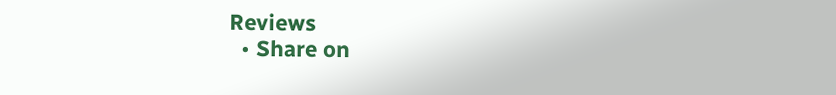Reviews
  • Share on